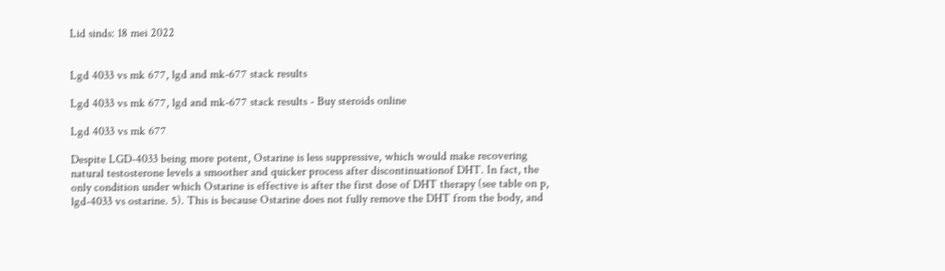Lid sinds: 18 mei 2022


Lgd 4033 vs mk 677, lgd and mk-677 stack results

Lgd 4033 vs mk 677, lgd and mk-677 stack results - Buy steroids online

Lgd 4033 vs mk 677

Despite LGD-4033 being more potent, Ostarine is less suppressive, which would make recovering natural testosterone levels a smoother and quicker process after discontinuationof DHT. In fact, the only condition under which Ostarine is effective is after the first dose of DHT therapy (see table on p, lgd-4033 vs ostarine. 5). This is because Ostarine does not fully remove the DHT from the body, and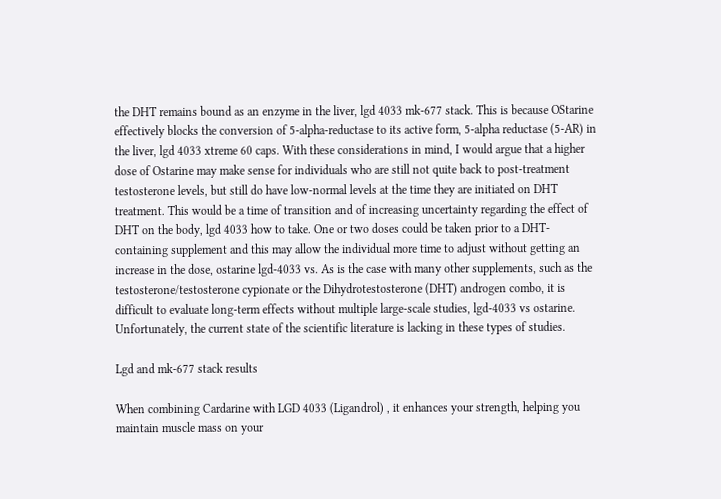the DHT remains bound as an enzyme in the liver, lgd 4033 mk-677 stack. This is because OStarine effectively blocks the conversion of 5-alpha-reductase to its active form, 5-alpha reductase (5-AR) in the liver, lgd 4033 xtreme 60 caps. With these considerations in mind, I would argue that a higher dose of Ostarine may make sense for individuals who are still not quite back to post-treatment testosterone levels, but still do have low-normal levels at the time they are initiated on DHT treatment. This would be a time of transition and of increasing uncertainty regarding the effect of DHT on the body, lgd 4033 how to take. One or two doses could be taken prior to a DHT-containing supplement and this may allow the individual more time to adjust without getting an increase in the dose, ostarine lgd-4033 vs. As is the case with many other supplements, such as the testosterone/testosterone cypionate or the Dihydrotestosterone (DHT) androgen combo, it is difficult to evaluate long-term effects without multiple large-scale studies, lgd-4033 vs ostarine. Unfortunately, the current state of the scientific literature is lacking in these types of studies.

Lgd and mk-677 stack results

When combining Cardarine with LGD 4033 (Ligandrol) , it enhances your strength, helping you maintain muscle mass on your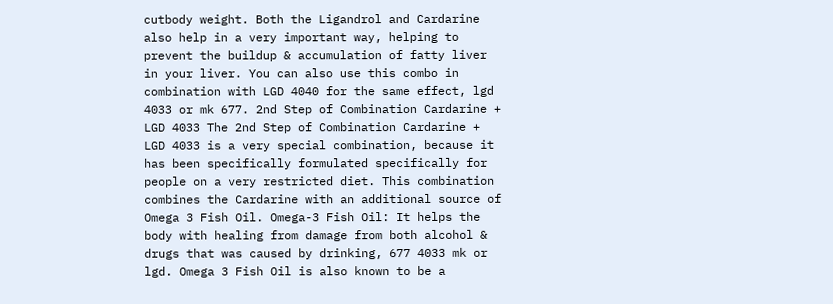cutbody weight. Both the Ligandrol and Cardarine also help in a very important way, helping to prevent the buildup & accumulation of fatty liver in your liver. You can also use this combo in combination with LGD 4040 for the same effect, lgd 4033 or mk 677. 2nd Step of Combination Cardarine + LGD 4033 The 2nd Step of Combination Cardarine + LGD 4033 is a very special combination, because it has been specifically formulated specifically for people on a very restricted diet. This combination combines the Cardarine with an additional source of Omega 3 Fish Oil. Omega-3 Fish Oil: It helps the body with healing from damage from both alcohol & drugs that was caused by drinking, 677 4033 mk or lgd. Omega 3 Fish Oil is also known to be a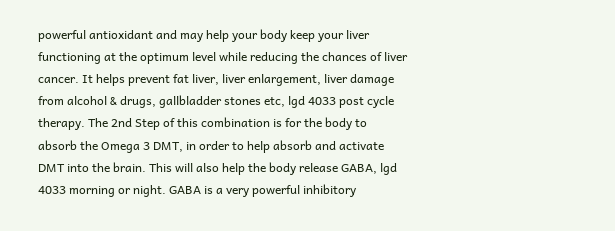powerful antioxidant and may help your body keep your liver functioning at the optimum level while reducing the chances of liver cancer. It helps prevent fat liver, liver enlargement, liver damage from alcohol & drugs, gallbladder stones etc, lgd 4033 post cycle therapy. The 2nd Step of this combination is for the body to absorb the Omega 3 DMT, in order to help absorb and activate DMT into the brain. This will also help the body release GABA, lgd 4033 morning or night. GABA is a very powerful inhibitory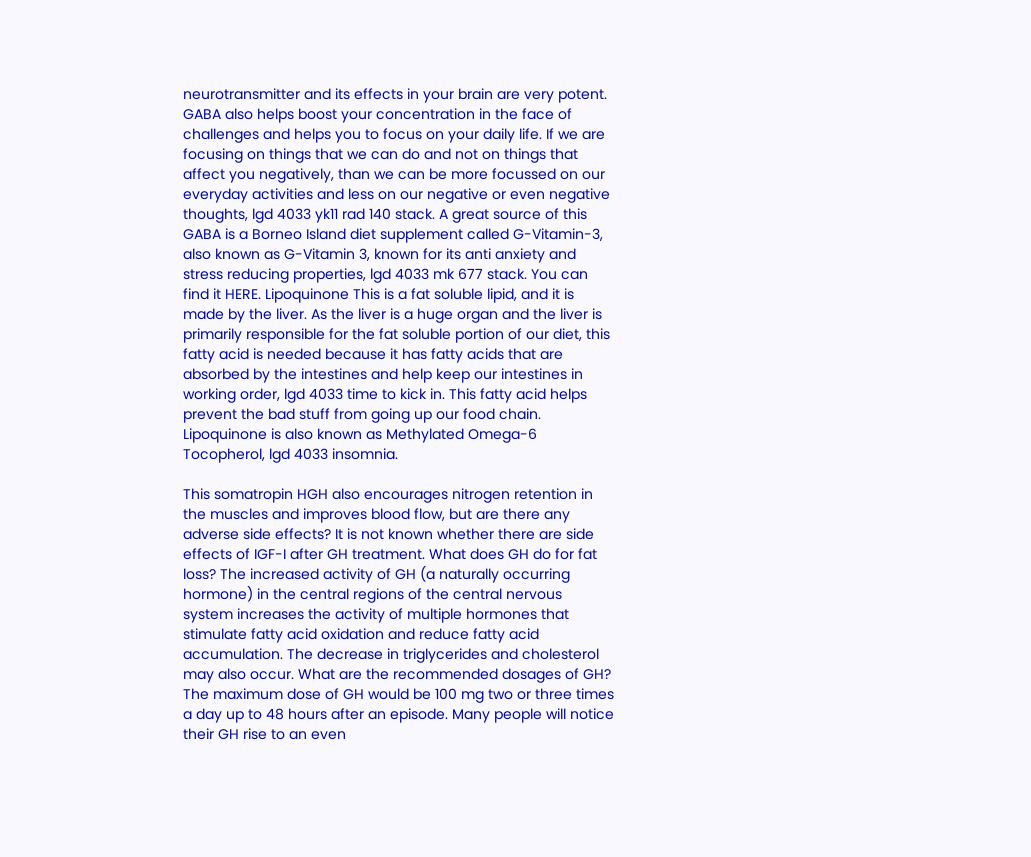neurotransmitter and its effects in your brain are very potent. GABA also helps boost your concentration in the face of challenges and helps you to focus on your daily life. If we are focusing on things that we can do and not on things that affect you negatively, than we can be more focussed on our everyday activities and less on our negative or even negative thoughts, lgd 4033 yk11 rad 140 stack. A great source of this GABA is a Borneo Island diet supplement called G-Vitamin-3, also known as G-Vitamin 3, known for its anti anxiety and stress reducing properties, lgd 4033 mk 677 stack. You can find it HERE. Lipoquinone This is a fat soluble lipid, and it is made by the liver. As the liver is a huge organ and the liver is primarily responsible for the fat soluble portion of our diet, this fatty acid is needed because it has fatty acids that are absorbed by the intestines and help keep our intestines in working order, lgd 4033 time to kick in. This fatty acid helps prevent the bad stuff from going up our food chain. Lipoquinone is also known as Methylated Omega-6 Tocopherol, lgd 4033 insomnia.

This somatropin HGH also encourages nitrogen retention in the muscles and improves blood flow, but are there any adverse side effects? It is not known whether there are side effects of IGF-I after GH treatment. What does GH do for fat loss? The increased activity of GH (a naturally occurring hormone) in the central regions of the central nervous system increases the activity of multiple hormones that stimulate fatty acid oxidation and reduce fatty acid accumulation. The decrease in triglycerides and cholesterol may also occur. What are the recommended dosages of GH? The maximum dose of GH would be 100 mg two or three times a day up to 48 hours after an episode. Many people will notice their GH rise to an even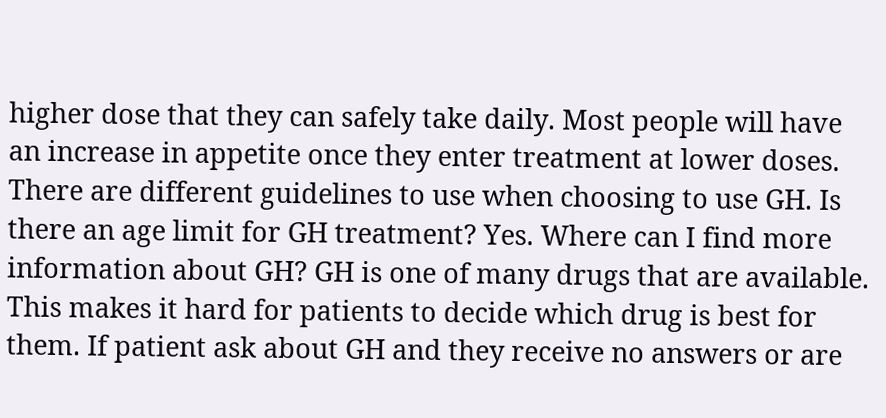higher dose that they can safely take daily. Most people will have an increase in appetite once they enter treatment at lower doses. There are different guidelines to use when choosing to use GH. Is there an age limit for GH treatment? Yes. Where can I find more information about GH? GH is one of many drugs that are available. This makes it hard for patients to decide which drug is best for them. If patient ask about GH and they receive no answers or are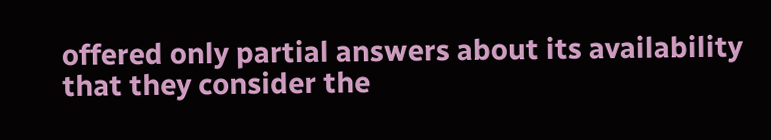offered only partial answers about its availability that they consider the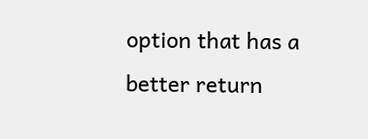option that has a better return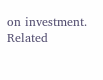on investment. Related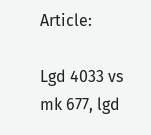Article:

Lgd 4033 vs mk 677, lgd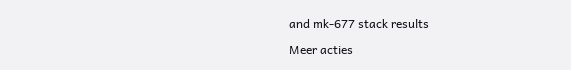and mk-677 stack results

Meer acties